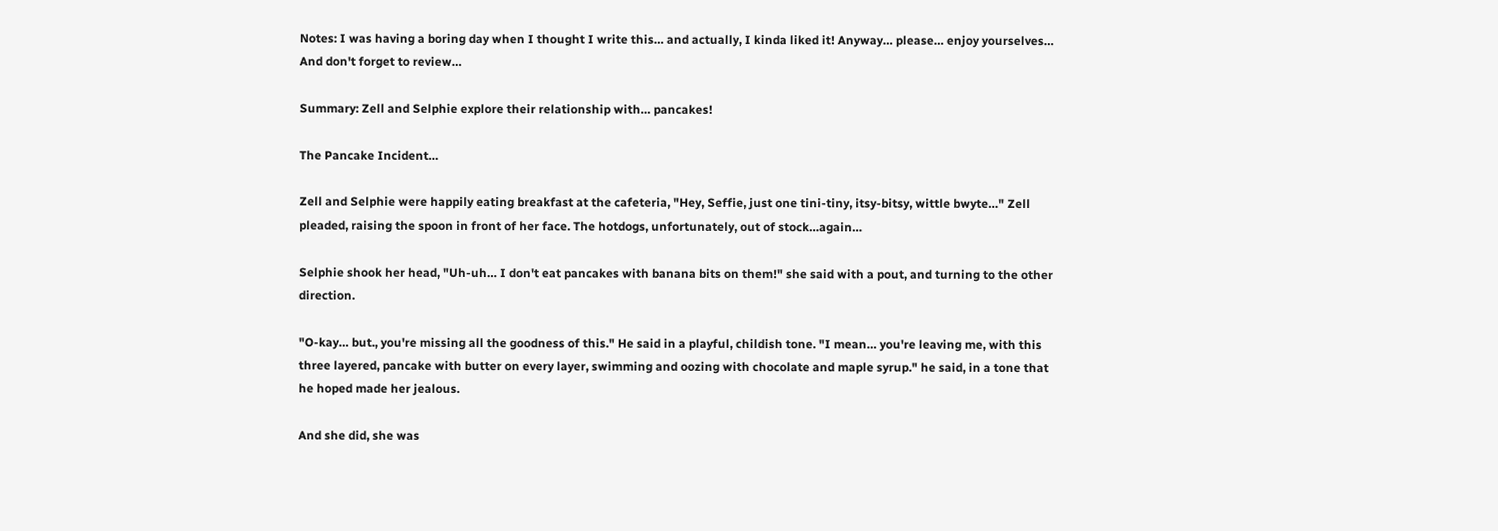Notes: I was having a boring day when I thought I write this… and actually, I kinda liked it! Anyway… please… enjoy yourselves… And don't forget to review…

Summary: Zell and Selphie explore their relationship with… pancakes!

The Pancake Incident…

Zell and Selphie were happily eating breakfast at the cafeteria, "Hey, Seffie, just one tini-tiny, itsy-bitsy, wittle bwyte…" Zell pleaded, raising the spoon in front of her face. The hotdogs, unfortunately, out of stock…again…

Selphie shook her head, "Uh-uh… I don't eat pancakes with banana bits on them!" she said with a pout, and turning to the other direction.

"O-kay… but., you're missing all the goodness of this." He said in a playful, childish tone. "I mean… you're leaving me, with this three layered, pancake with butter on every layer, swimming and oozing with chocolate and maple syrup." he said, in a tone that he hoped made her jealous.

And she did, she was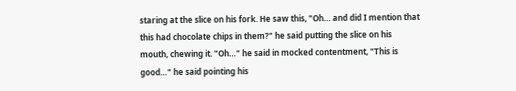staring at the slice on his fork. He saw this, "Oh… and did I mention that this had chocolate chips in them?" he said putting the slice on his mouth, chewing it. "Oh…" he said in mocked contentment, "This is good…" he said pointing his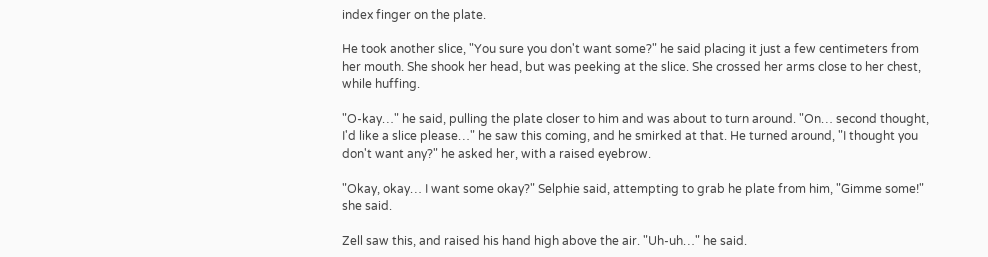index finger on the plate.

He took another slice, "You sure you don't want some?" he said placing it just a few centimeters from her mouth. She shook her head, but was peeking at the slice. She crossed her arms close to her chest, while huffing.

"O-kay…" he said, pulling the plate closer to him and was about to turn around. "On… second thought, I'd like a slice please…" he saw this coming, and he smirked at that. He turned around, "I thought you don't want any?" he asked her, with a raised eyebrow.

"Okay, okay… I want some okay?" Selphie said, attempting to grab he plate from him, "Gimme some!" she said.

Zell saw this, and raised his hand high above the air. "Uh-uh…" he said.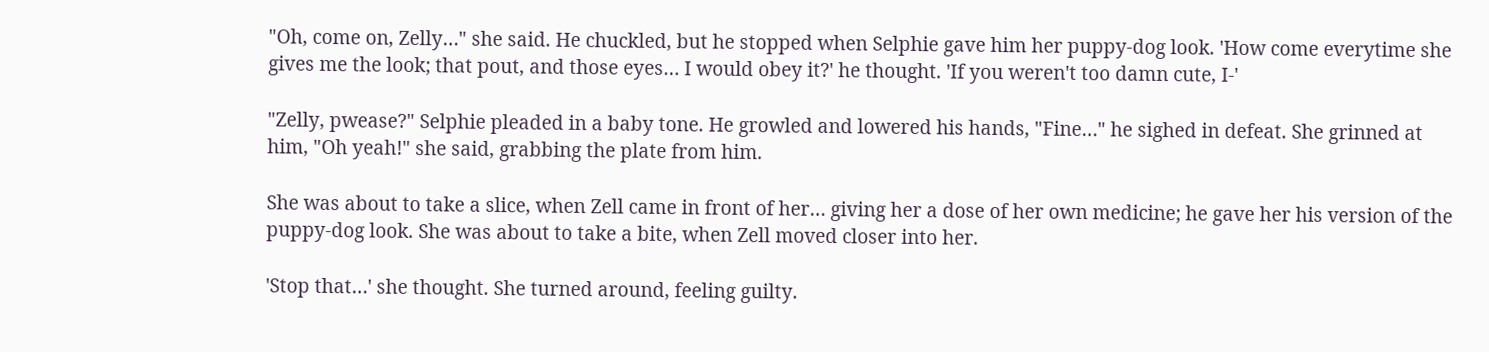"Oh, come on, Zelly…" she said. He chuckled, but he stopped when Selphie gave him her puppy-dog look. 'How come everytime she gives me the look; that pout, and those eyes… I would obey it?' he thought. 'If you weren't too damn cute, I-'

"Zelly, pwease?" Selphie pleaded in a baby tone. He growled and lowered his hands, "Fine…" he sighed in defeat. She grinned at him, "Oh yeah!" she said, grabbing the plate from him.

She was about to take a slice, when Zell came in front of her… giving her a dose of her own medicine; he gave her his version of the puppy-dog look. She was about to take a bite, when Zell moved closer into her.

'Stop that…' she thought. She turned around, feeling guilty.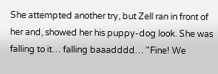She attempted another try, but Zell ran in front of her and, showed her his puppy-dog look. She was falling to it… falling baaadddd… "Fine! We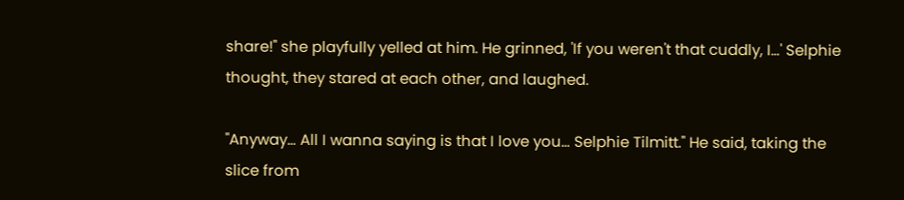share!" she playfully yelled at him. He grinned, 'If you weren't that cuddly, I…' Selphie thought, they stared at each other, and laughed.

"Anyway… All I wanna saying is that I love you… Selphie Tilmitt." He said, taking the slice from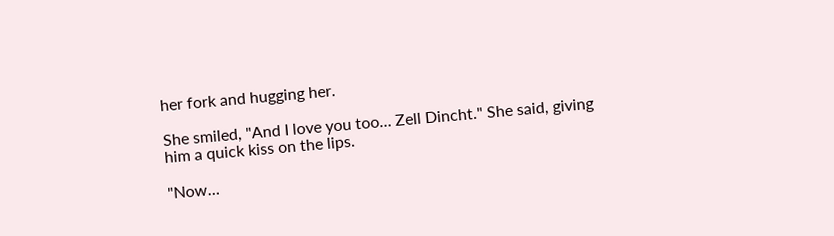her fork and hugging her.

She smiled, "And I love you too… Zell Dincht." She said, giving him a quick kiss on the lips.

"Now…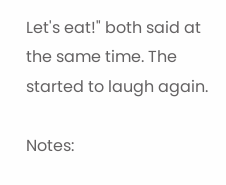Let's eat!" both said at the same time. The started to laugh again.

Notes: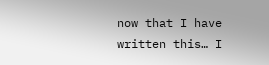now that I have written this… I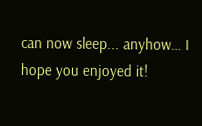can now sleep... anyhow… I hope you enjoyed it!